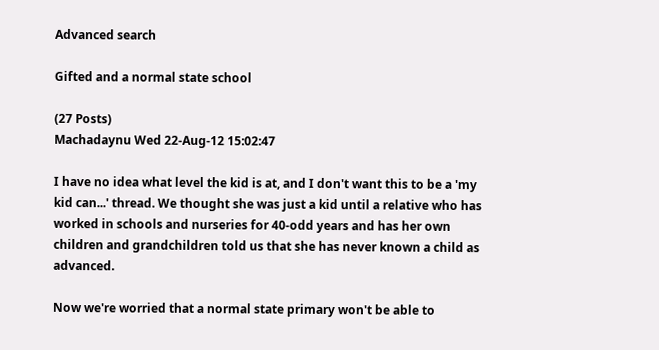Advanced search

Gifted and a normal state school

(27 Posts)
Machadaynu Wed 22-Aug-12 15:02:47

I have no idea what level the kid is at, and I don't want this to be a 'my kid can...' thread. We thought she was just a kid until a relative who has worked in schools and nurseries for 40-odd years and has her own children and grandchildren told us that she has never known a child as advanced.

Now we're worried that a normal state primary won't be able to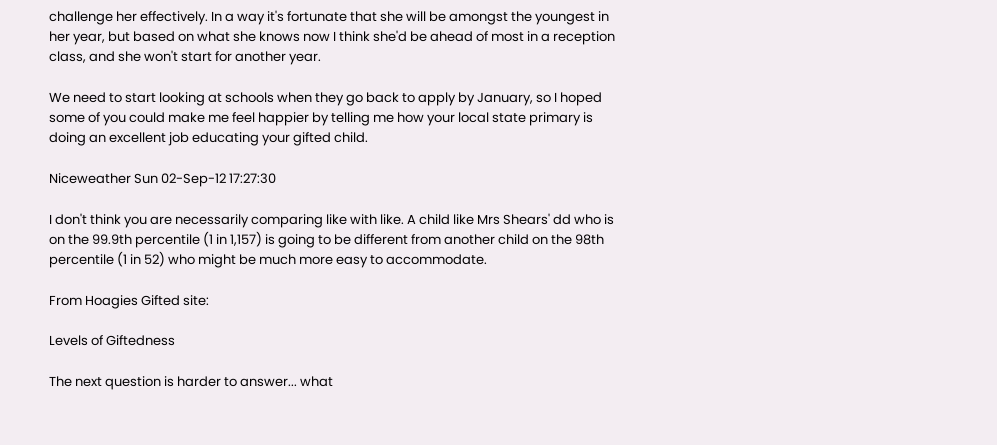challenge her effectively. In a way it's fortunate that she will be amongst the youngest in her year, but based on what she knows now I think she'd be ahead of most in a reception class, and she won't start for another year.

We need to start looking at schools when they go back to apply by January, so I hoped some of you could make me feel happier by telling me how your local state primary is doing an excellent job educating your gifted child.

Niceweather Sun 02-Sep-12 17:27:30

I don't think you are necessarily comparing like with like. A child like Mrs Shears' dd who is on the 99.9th percentile (1 in 1,157) is going to be different from another child on the 98th percentile (1 in 52) who might be much more easy to accommodate.

From Hoagies Gifted site:

Levels of Giftedness

The next question is harder to answer... what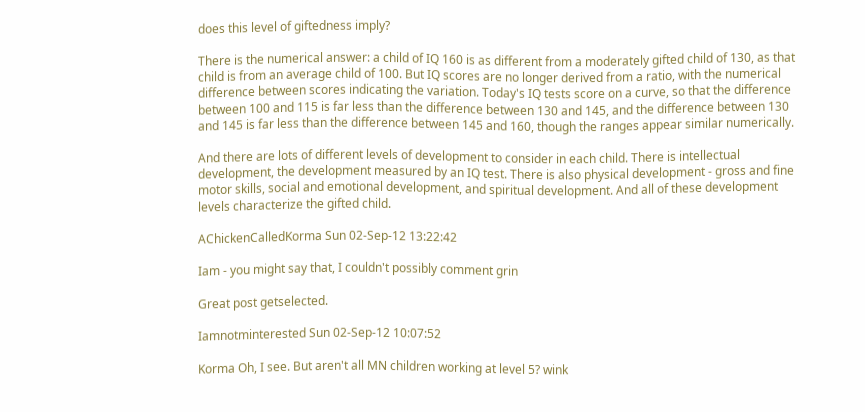does this level of giftedness imply?

There is the numerical answer: a child of IQ 160 is as different from a moderately gifted child of 130, as that child is from an average child of 100. But IQ scores are no longer derived from a ratio, with the numerical difference between scores indicating the variation. Today's IQ tests score on a curve, so that the difference between 100 and 115 is far less than the difference between 130 and 145, and the difference between 130 and 145 is far less than the difference between 145 and 160, though the ranges appear similar numerically.

And there are lots of different levels of development to consider in each child. There is intellectual development, the development measured by an IQ test. There is also physical development - gross and fine motor skills, social and emotional development, and spiritual development. And all of these development levels characterize the gifted child.

AChickenCalledKorma Sun 02-Sep-12 13:22:42

Iam - you might say that, I couldn't possibly comment grin

Great post getselected.

Iamnotminterested Sun 02-Sep-12 10:07:52

Korma Oh, I see. But aren't all MN children working at level 5? wink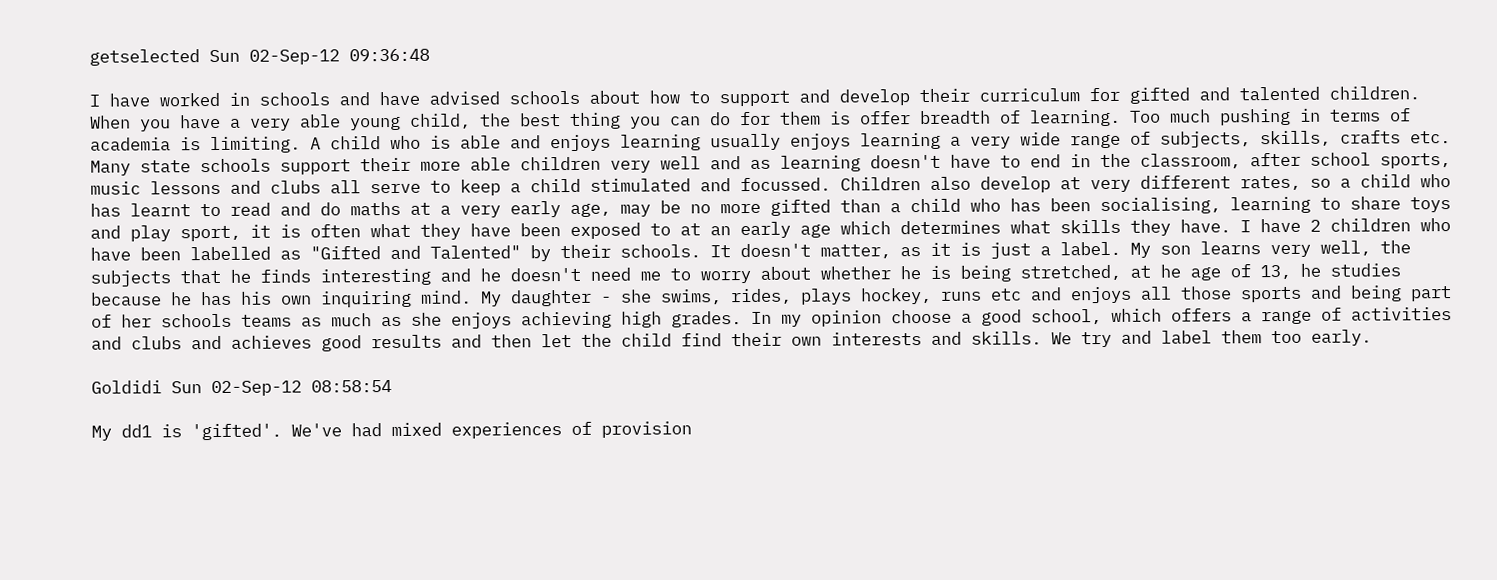getselected Sun 02-Sep-12 09:36:48

I have worked in schools and have advised schools about how to support and develop their curriculum for gifted and talented children. When you have a very able young child, the best thing you can do for them is offer breadth of learning. Too much pushing in terms of academia is limiting. A child who is able and enjoys learning usually enjoys learning a very wide range of subjects, skills, crafts etc. Many state schools support their more able children very well and as learning doesn't have to end in the classroom, after school sports, music lessons and clubs all serve to keep a child stimulated and focussed. Children also develop at very different rates, so a child who has learnt to read and do maths at a very early age, may be no more gifted than a child who has been socialising, learning to share toys and play sport, it is often what they have been exposed to at an early age which determines what skills they have. I have 2 children who have been labelled as "Gifted and Talented" by their schools. It doesn't matter, as it is just a label. My son learns very well, the subjects that he finds interesting and he doesn't need me to worry about whether he is being stretched, at he age of 13, he studies because he has his own inquiring mind. My daughter - she swims, rides, plays hockey, runs etc and enjoys all those sports and being part of her schools teams as much as she enjoys achieving high grades. In my opinion choose a good school, which offers a range of activities and clubs and achieves good results and then let the child find their own interests and skills. We try and label them too early.

Goldidi Sun 02-Sep-12 08:58:54

My dd1 is 'gifted'. We've had mixed experiences of provision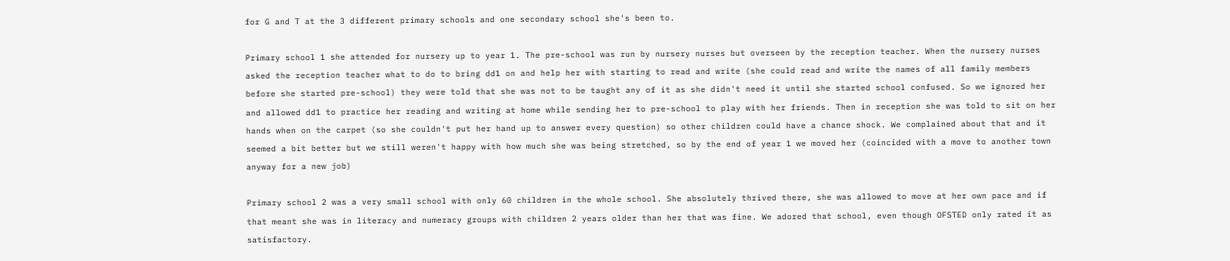for G and T at the 3 different primary schools and one secondary school she's been to.

Primary school 1 she attended for nursery up to year 1. The pre-school was run by nursery nurses but overseen by the reception teacher. When the nursery nurses asked the reception teacher what to do to bring dd1 on and help her with starting to read and write (she could read and write the names of all family members before she started pre-school) they were told that she was not to be taught any of it as she didn't need it until she started school confused. So we ignored her and allowed dd1 to practice her reading and writing at home while sending her to pre-school to play with her friends. Then in reception she was told to sit on her hands when on the carpet (so she couldn't put her hand up to answer every question) so other children could have a chance shock. We complained about that and it seemed a bit better but we still weren't happy with how much she was being stretched, so by the end of year 1 we moved her (coincided with a move to another town anyway for a new job)

Primary school 2 was a very small school with only 60 children in the whole school. She absolutely thrived there, she was allowed to move at her own pace and if that meant she was in literacy and numeracy groups with children 2 years older than her that was fine. We adored that school, even though OFSTED only rated it as satisfactory.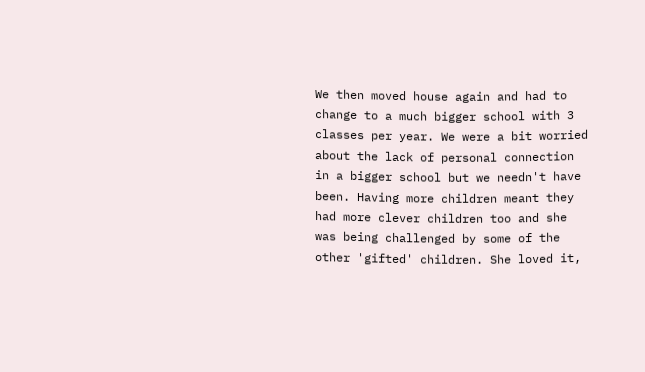We then moved house again and had to change to a much bigger school with 3 classes per year. We were a bit worried about the lack of personal connection in a bigger school but we needn't have been. Having more children meant they had more clever children too and she was being challenged by some of the other 'gifted' children. She loved it,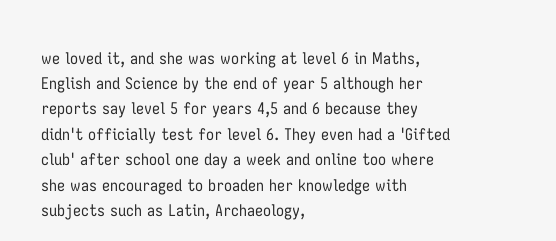we loved it, and she was working at level 6 in Maths, English and Science by the end of year 5 although her reports say level 5 for years 4,5 and 6 because they didn't officially test for level 6. They even had a 'Gifted club' after school one day a week and online too where she was encouraged to broaden her knowledge with subjects such as Latin, Archaeology,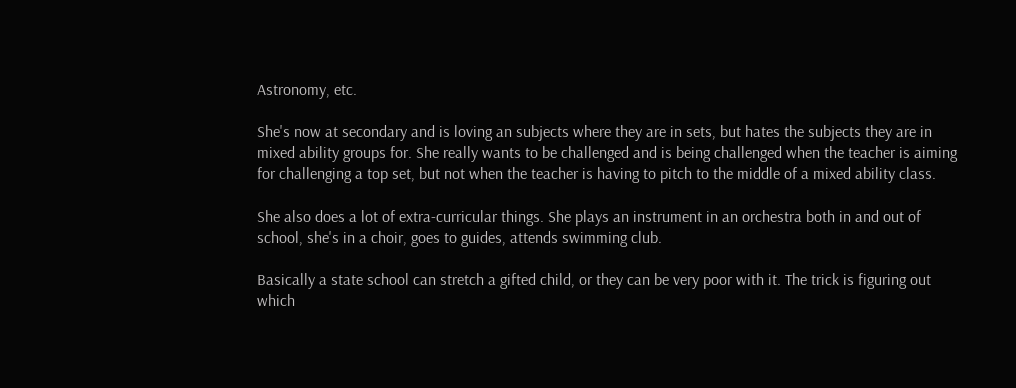Astronomy, etc.

She's now at secondary and is loving an subjects where they are in sets, but hates the subjects they are in mixed ability groups for. She really wants to be challenged and is being challenged when the teacher is aiming for challenging a top set, but not when the teacher is having to pitch to the middle of a mixed ability class.

She also does a lot of extra-curricular things. She plays an instrument in an orchestra both in and out of school, she's in a choir, goes to guides, attends swimming club.

Basically a state school can stretch a gifted child, or they can be very poor with it. The trick is figuring out which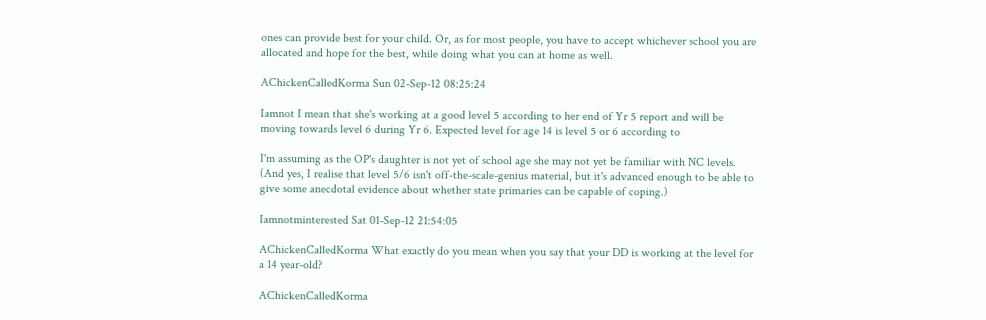ones can provide best for your child. Or, as for most people, you have to accept whichever school you are allocated and hope for the best, while doing what you can at home as well.

AChickenCalledKorma Sun 02-Sep-12 08:25:24

Iamnot I mean that she's working at a good level 5 according to her end of Yr 5 report and will be moving towards level 6 during Yr 6. Expected level for age 14 is level 5 or 6 according to

I'm assuming as the OP's daughter is not yet of school age she may not yet be familiar with NC levels. (And yes, I realise that level 5/6 isn't off-the-scale-genius material, but it's advanced enough to be able to give some anecdotal evidence about whether state primaries can be capable of coping.)

Iamnotminterested Sat 01-Sep-12 21:54:05

AChickenCalledKorma What exactly do you mean when you say that your DD is working at the level for a 14 year-old?

AChickenCalledKorma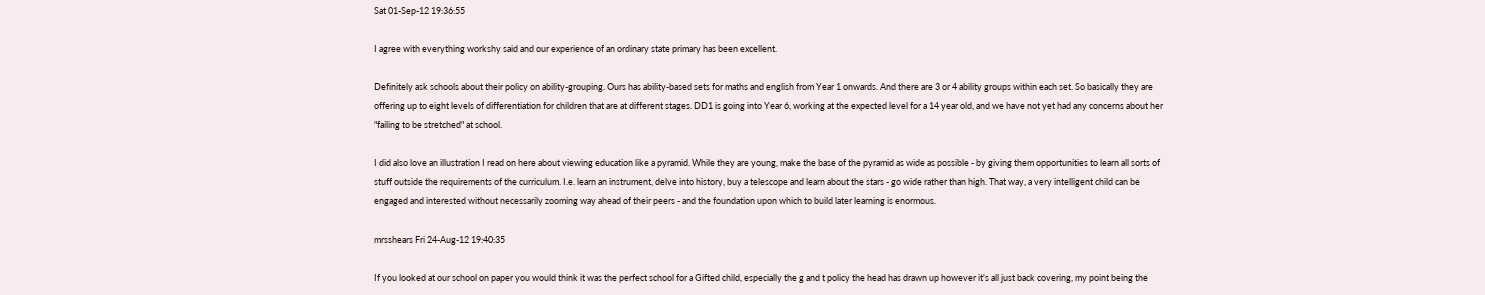Sat 01-Sep-12 19:36:55

I agree with everything workshy said and our experience of an ordinary state primary has been excellent.

Definitely ask schools about their policy on ability-grouping. Ours has ability-based sets for maths and english from Year 1 onwards. And there are 3 or 4 ability groups within each set. So basically they are offering up to eight levels of differentiation for children that are at different stages. DD1 is going into Year 6, working at the expected level for a 14 year old, and we have not yet had any concerns about her "failing to be stretched" at school.

I did also love an illustration I read on here about viewing education like a pyramid. While they are young, make the base of the pyramid as wide as possible - by giving them opportunities to learn all sorts of stuff outside the requirements of the curriculum. I.e. learn an instrument, delve into history, buy a telescope and learn about the stars - go wide rather than high. That way, a very intelligent child can be engaged and interested without necessarily zooming way ahead of their peers - and the foundation upon which to build later learning is enormous.

mrsshears Fri 24-Aug-12 19:40:35

If you looked at our school on paper you would think it was the perfect school for a Gifted child, especially the g and t policy the head has drawn up however it's all just back covering, my point being the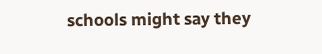schools might say they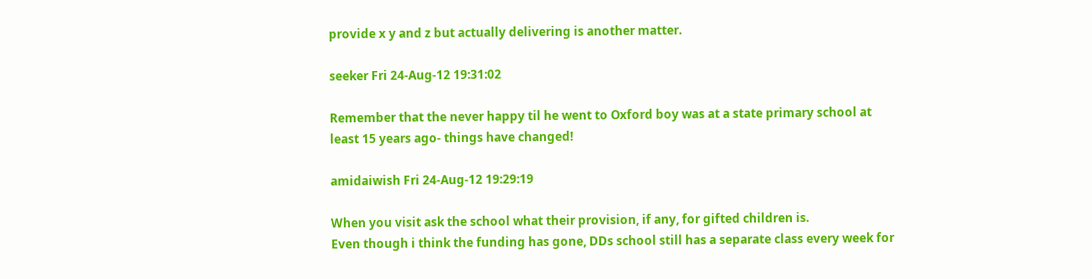provide x y and z but actually delivering is another matter.

seeker Fri 24-Aug-12 19:31:02

Remember that the never happy til he went to Oxford boy was at a state primary school at least 15 years ago- things have changed!

amidaiwish Fri 24-Aug-12 19:29:19

When you visit ask the school what their provision, if any, for gifted children is.
Even though i think the funding has gone, DDs school still has a separate class every week for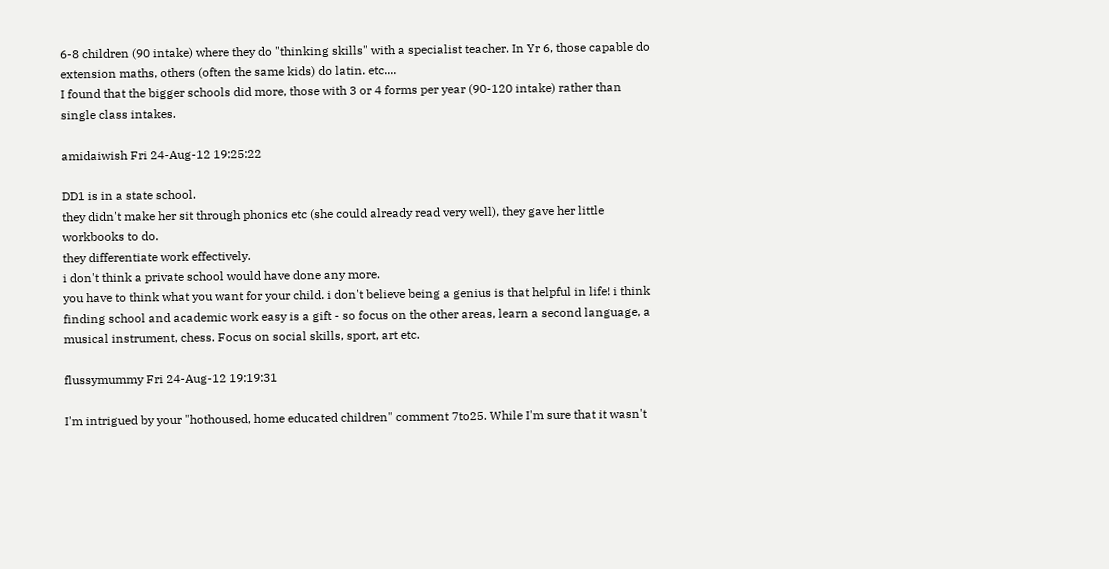6-8 children (90 intake) where they do "thinking skills" with a specialist teacher. In Yr 6, those capable do extension maths, others (often the same kids) do latin. etc....
I found that the bigger schools did more, those with 3 or 4 forms per year (90-120 intake) rather than single class intakes.

amidaiwish Fri 24-Aug-12 19:25:22

DD1 is in a state school.
they didn't make her sit through phonics etc (she could already read very well), they gave her little workbooks to do.
they differentiate work effectively.
i don't think a private school would have done any more.
you have to think what you want for your child. i don't believe being a genius is that helpful in life! i think finding school and academic work easy is a gift - so focus on the other areas, learn a second language, a musical instrument, chess. Focus on social skills, sport, art etc.

flussymummy Fri 24-Aug-12 19:19:31

I'm intrigued by your "hothoused, home educated children" comment 7to25. While I'm sure that it wasn't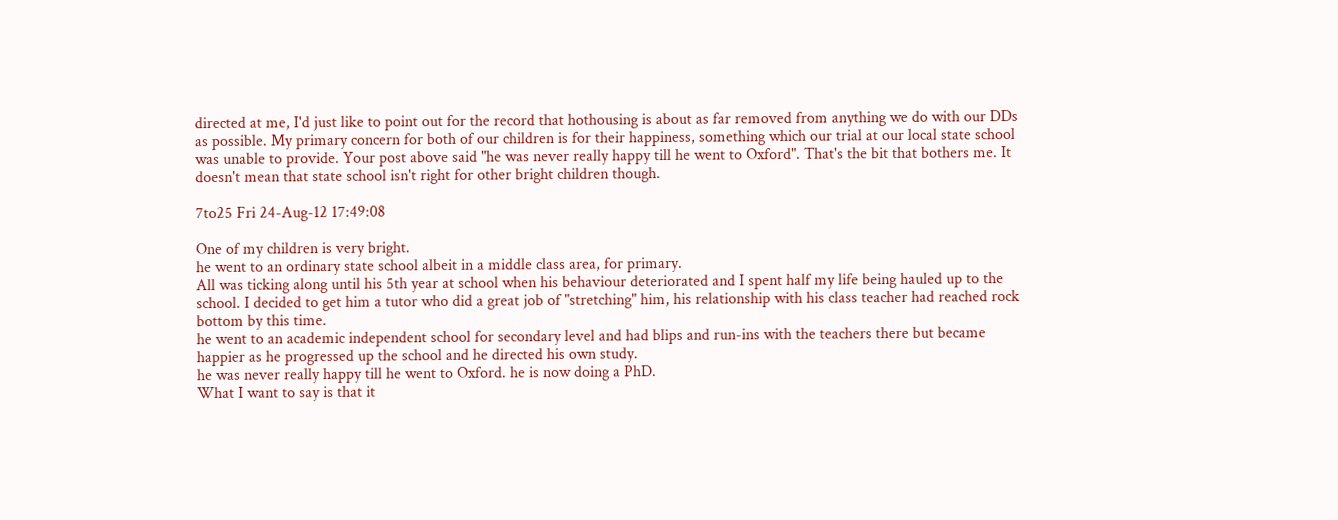directed at me, I'd just like to point out for the record that hothousing is about as far removed from anything we do with our DDs as possible. My primary concern for both of our children is for their happiness, something which our trial at our local state school was unable to provide. Your post above said "he was never really happy till he went to Oxford". That's the bit that bothers me. It doesn't mean that state school isn't right for other bright children though.

7to25 Fri 24-Aug-12 17:49:08

One of my children is very bright.
he went to an ordinary state school albeit in a middle class area, for primary.
All was ticking along until his 5th year at school when his behaviour deteriorated and I spent half my life being hauled up to the school. I decided to get him a tutor who did a great job of "stretching" him, his relationship with his class teacher had reached rock bottom by this time.
he went to an academic independent school for secondary level and had blips and run-ins with the teachers there but became happier as he progressed up the school and he directed his own study.
he was never really happy till he went to Oxford. he is now doing a PhD.
What I want to say is that it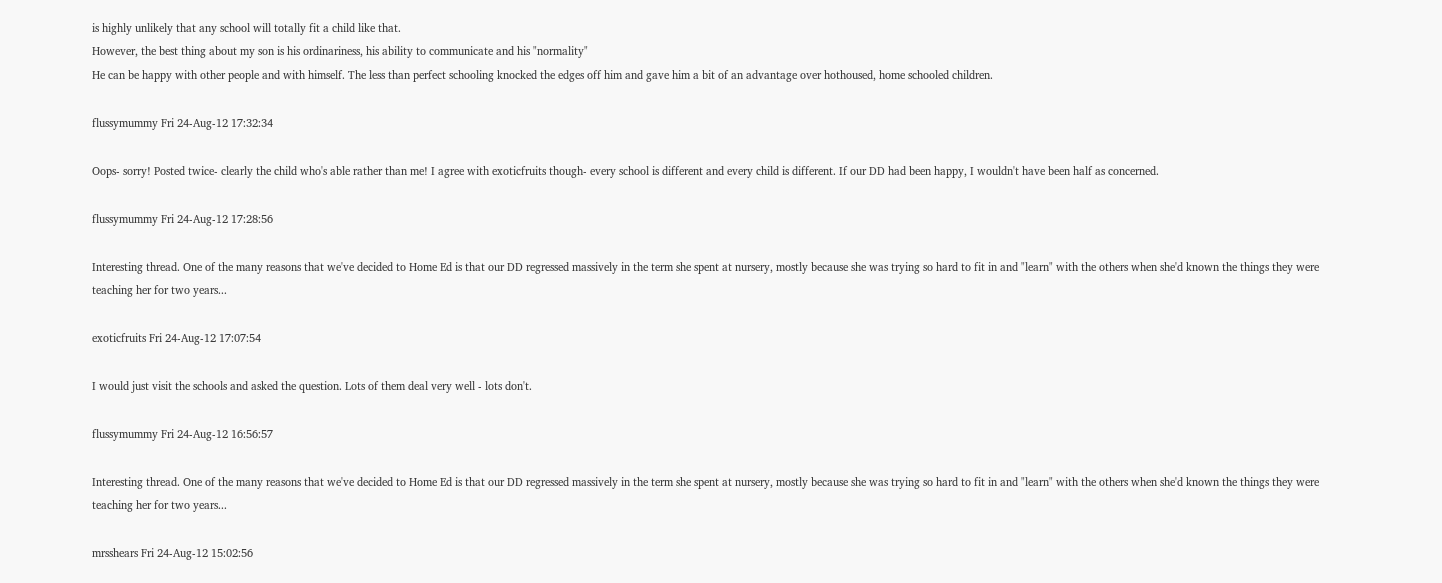is highly unlikely that any school will totally fit a child like that.
However, the best thing about my son is his ordinariness, his ability to communicate and his "normality"
He can be happy with other people and with himself. The less than perfect schooling knocked the edges off him and gave him a bit of an advantage over hothoused, home schooled children.

flussymummy Fri 24-Aug-12 17:32:34

Oops- sorry! Posted twice- clearly the child who's able rather than me! I agree with exoticfruits though- every school is different and every child is different. If our DD had been happy, I wouldn't have been half as concerned.

flussymummy Fri 24-Aug-12 17:28:56

Interesting thread. One of the many reasons that we've decided to Home Ed is that our DD regressed massively in the term she spent at nursery, mostly because she was trying so hard to fit in and "learn" with the others when she'd known the things they were teaching her for two years...

exoticfruits Fri 24-Aug-12 17:07:54

I would just visit the schools and asked the question. Lots of them deal very well - lots don't.

flussymummy Fri 24-Aug-12 16:56:57

Interesting thread. One of the many reasons that we've decided to Home Ed is that our DD regressed massively in the term she spent at nursery, mostly because she was trying so hard to fit in and "learn" with the others when she'd known the things they were teaching her for two years...

mrsshears Fri 24-Aug-12 15:02:56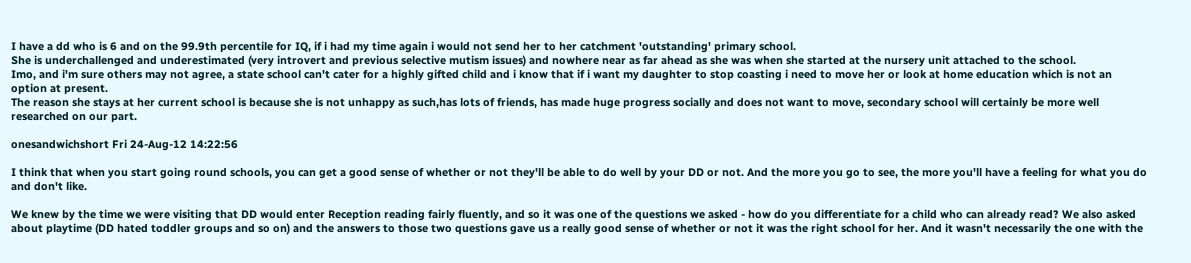I have a dd who is 6 and on the 99.9th percentile for IQ, if i had my time again i would not send her to her catchment 'outstanding' primary school.
She is underchallenged and underestimated (very introvert and previous selective mutism issues) and nowhere near as far ahead as she was when she started at the nursery unit attached to the school.
Imo, and i'm sure others may not agree, a state school can't cater for a highly gifted child and i know that if i want my daughter to stop coasting i need to move her or look at home education which is not an option at present.
The reason she stays at her current school is because she is not unhappy as such,has lots of friends, has made huge progress socially and does not want to move, secondary school will certainly be more well researched on our part.

onesandwichshort Fri 24-Aug-12 14:22:56

I think that when you start going round schools, you can get a good sense of whether or not they'll be able to do well by your DD or not. And the more you go to see, the more you'll have a feeling for what you do and don't like.

We knew by the time we were visiting that DD would enter Reception reading fairly fluently, and so it was one of the questions we asked - how do you differentiate for a child who can already read? We also asked about playtime (DD hated toddler groups and so on) and the answers to those two questions gave us a really good sense of whether or not it was the right school for her. And it wasn't necessarily the one with the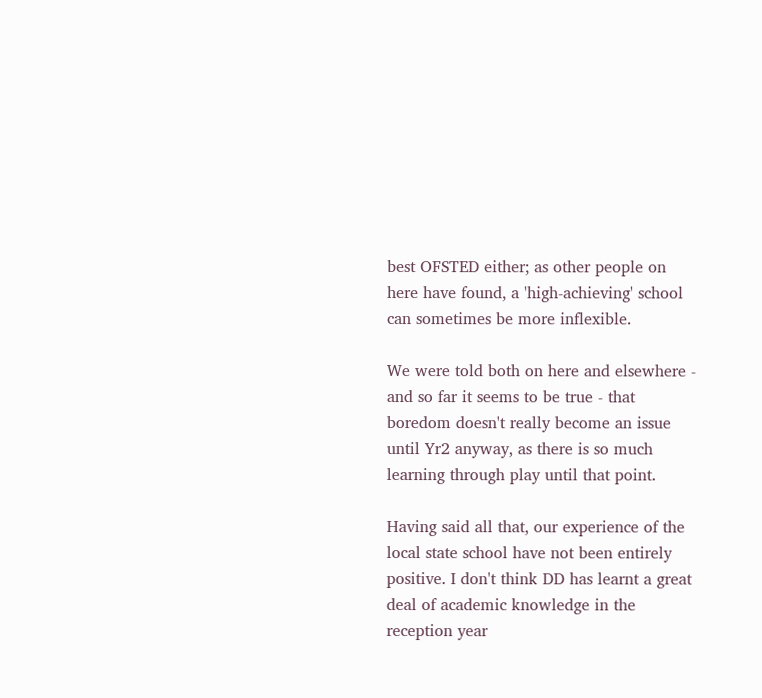best OFSTED either; as other people on here have found, a 'high-achieving' school can sometimes be more inflexible.

We were told both on here and elsewhere - and so far it seems to be true - that boredom doesn't really become an issue until Yr2 anyway, as there is so much learning through play until that point.

Having said all that, our experience of the local state school have not been entirely positive. I don't think DD has learnt a great deal of academic knowledge in the reception year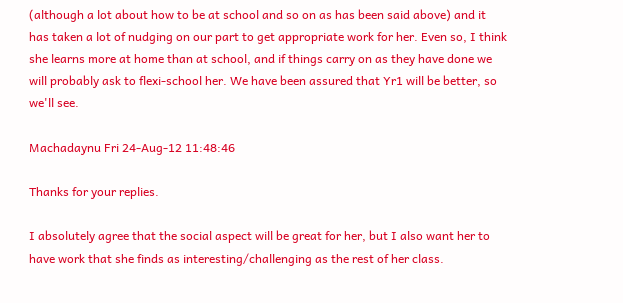(although a lot about how to be at school and so on as has been said above) and it has taken a lot of nudging on our part to get appropriate work for her. Even so, I think she learns more at home than at school, and if things carry on as they have done we will probably ask to flexi-school her. We have been assured that Yr1 will be better, so we'll see.

Machadaynu Fri 24-Aug-12 11:48:46

Thanks for your replies.

I absolutely agree that the social aspect will be great for her, but I also want her to have work that she finds as interesting/challenging as the rest of her class.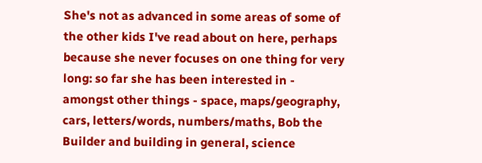She's not as advanced in some areas of some of the other kids I've read about on here, perhaps because she never focuses on one thing for very long: so far she has been interested in - amongst other things - space, maps/geography, cars, letters/words, numbers/maths, Bob the Builder and building in general, science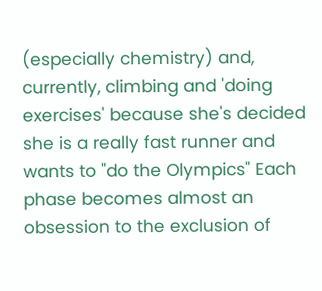(especially chemistry) and, currently, climbing and 'doing exercises' because she's decided she is a really fast runner and wants to "do the Olympics" Each phase becomes almost an obsession to the exclusion of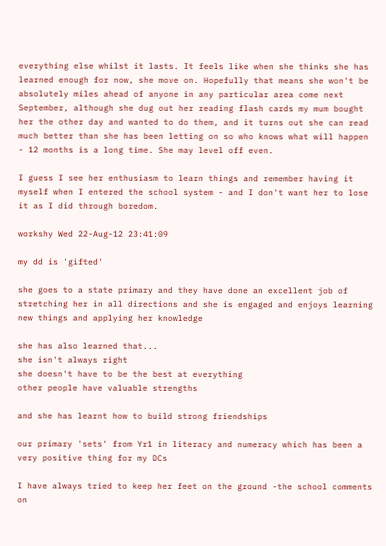everything else whilst it lasts. It feels like when she thinks she has learned enough for now, she move on. Hopefully that means she won't be absolutely miles ahead of anyone in any particular area come next September, although she dug out her reading flash cards my mum bought her the other day and wanted to do them, and it turns out she can read much better than she has been letting on so who knows what will happen - 12 months is a long time. She may level off even.

I guess I see her enthusiasm to learn things and remember having it myself when I entered the school system - and I don't want her to lose it as I did through boredom.

workshy Wed 22-Aug-12 23:41:09

my dd is 'gifted'

she goes to a state primary and they have done an excellent job of stretching her in all directions and she is engaged and enjoys learning new things and applying her knowledge

she has also learned that...
she isn't always right
she doesn't have to be the best at everything
other people have valuable strengths

and she has learnt how to build strong friendships

our primary 'sets' from Yr1 in literacy and numeracy which has been a very positive thing for my DCs

I have always tried to keep her feet on the ground -the school comments on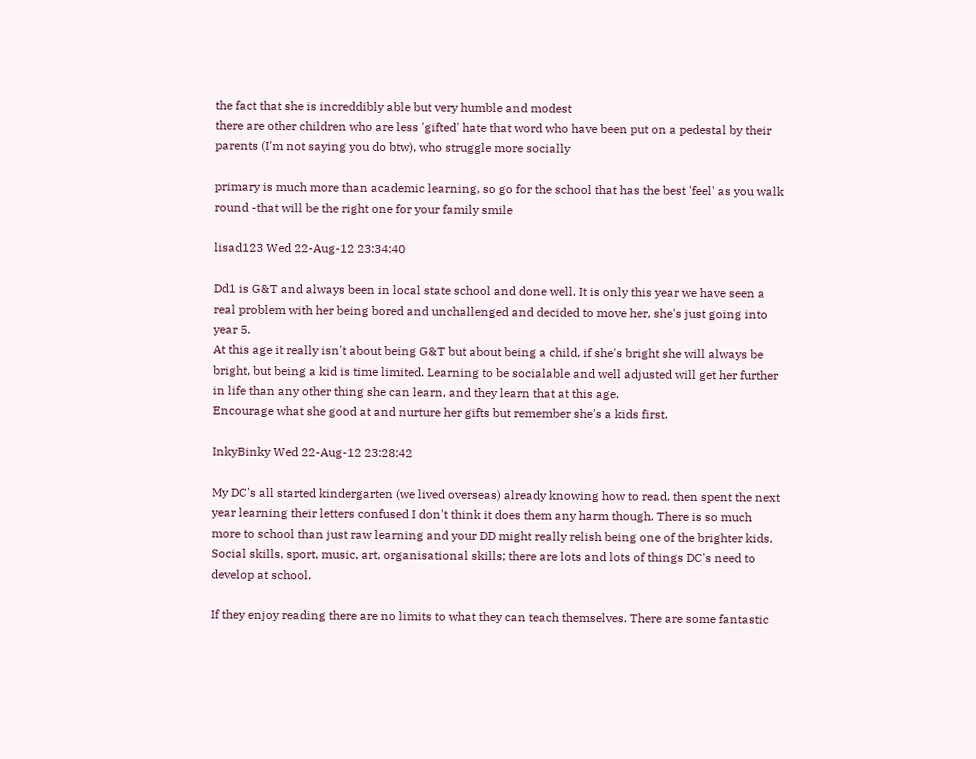the fact that she is increddibly able but very humble and modest
there are other children who are less 'gifted' hate that word who have been put on a pedestal by their parents (I'm not saying you do btw), who struggle more socially

primary is much more than academic learning, so go for the school that has the best 'feel' as you walk round -that will be the right one for your family smile

lisad123 Wed 22-Aug-12 23:34:40

Dd1 is G&T and always been in local state school and done well. It is only this year we have seen a real problem with her being bored and unchallenged and decided to move her, she's just going into year 5.
At this age it really isn't about being G&T but about being a child, if she's bright she will always be bright, but being a kid is time limited. Learning to be socialable and well adjusted will get her further in life than any other thing she can learn, and they learn that at this age.
Encourage what she good at and nurture her gifts but remember she's a kids first.

InkyBinky Wed 22-Aug-12 23:28:42

My DC's all started kindergarten (we lived overseas) already knowing how to read, then spent the next year learning their letters confused I don't think it does them any harm though. There is so much more to school than just raw learning and your DD might really relish being one of the brighter kids. Social skills, sport, music, art, organisational skills; there are lots and lots of things DC's need to develop at school.

If they enjoy reading there are no limits to what they can teach themselves. There are some fantastic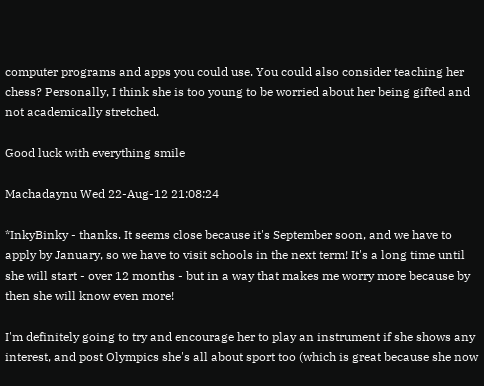computer programs and apps you could use. You could also consider teaching her chess? Personally, I think she is too young to be worried about her being gifted and not academically stretched.

Good luck with everything smile

Machadaynu Wed 22-Aug-12 21:08:24

*InkyBinky - thanks. It seems close because it's September soon, and we have to apply by January, so we have to visit schools in the next term! It's a long time until she will start - over 12 months - but in a way that makes me worry more because by then she will know even more!

I'm definitely going to try and encourage her to play an instrument if she shows any interest, and post Olympics she's all about sport too (which is great because she now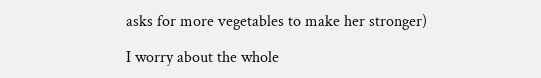asks for more vegetables to make her stronger)

I worry about the whole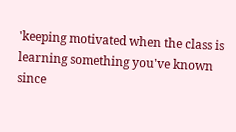'keeping motivated when the class is learning something you've known since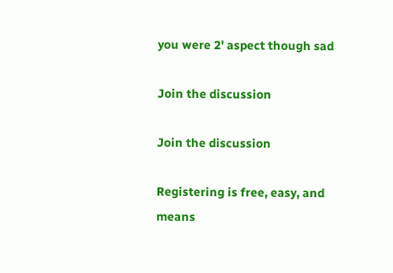you were 2' aspect though sad

Join the discussion

Join the discussion

Registering is free, easy, and means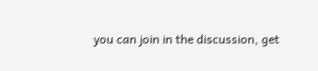you can join in the discussion, get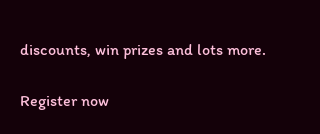discounts, win prizes and lots more.

Register now